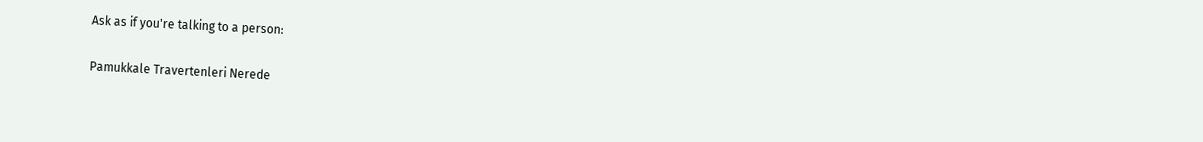Ask as if you're talking to a person:

Pamukkale Travertenleri Nerede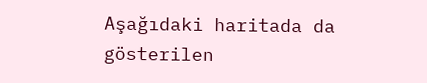Aşağıdaki haritada da gösterilen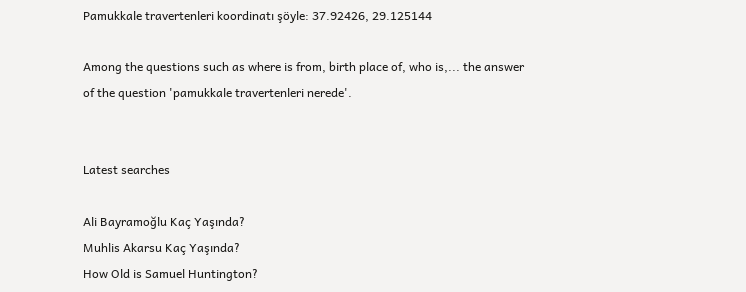Pamukkale travertenleri koordinatı şöyle: 37.92426, 29.125144

Among the questions such as where is from, birth place of, who is,... the answer of the question 'pamukkale travertenleri nerede'.


Latest searches

Ali Bayramoğlu Kaç Yaşında?
Muhlis Akarsu Kaç Yaşında?
How Old is Samuel Huntington?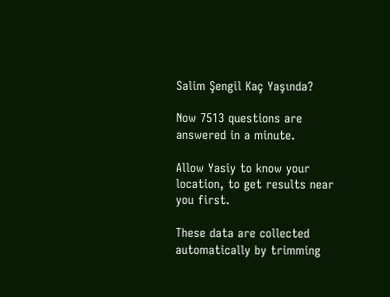Salim Şengil Kaç Yaşında?

Now 7513 questions are answered in a minute.

Allow Yasiy to know your location, to get results near you first.

These data are collected automatically by trimming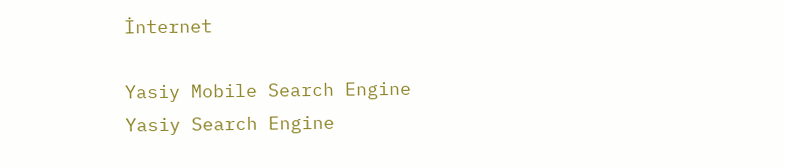İnternet

Yasiy Mobile Search Engine
Yasiy Search Engine